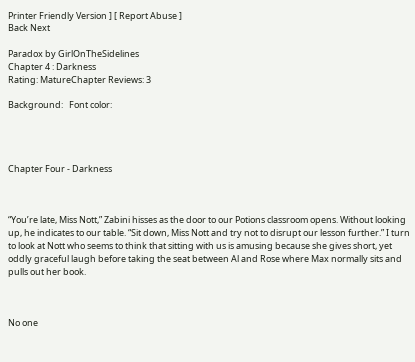Printer Friendly Version ] [ Report Abuse ]
Back Next

Paradox by GirlOnTheSidelines
Chapter 4 : Darkness
Rating: MatureChapter Reviews: 3

Background:   Font color:




Chapter Four - Darkness



“You’re late, Miss Nott,” Zabini hisses as the door to our Potions classroom opens. Without looking up, he indicates to our table. “Sit down, Miss Nott and try not to disrupt our lesson further.” I turn to look at Nott who seems to think that sitting with us is amusing because she gives short, yet oddly graceful laugh before taking the seat between Al and Rose where Max normally sits and pulls out her book.



No one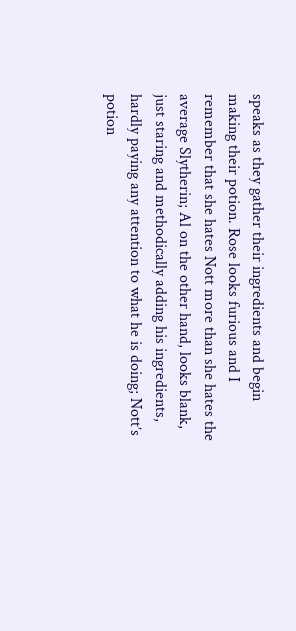speaks as they gather their ingredients and begin making their potion. Rose looks furious and I remember that she hates Nott more than she hates the average Slytherin; Al on the other hand, looks blank, just staring and methodically adding his ingredients, hardly paying any attention to what he is doing; Nott’s potion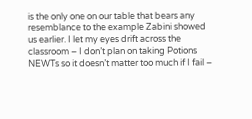is the only one on our table that bears any resemblance to the example Zabini showed us earlier. I let my eyes drift across the classroom – I don’t plan on taking Potions NEWTs so it doesn’t matter too much if I fail –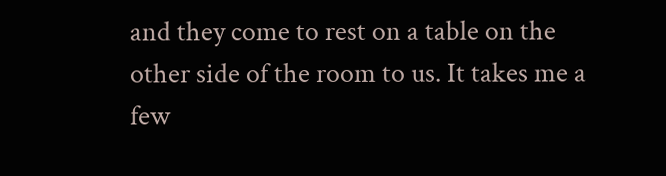and they come to rest on a table on the other side of the room to us. It takes me a few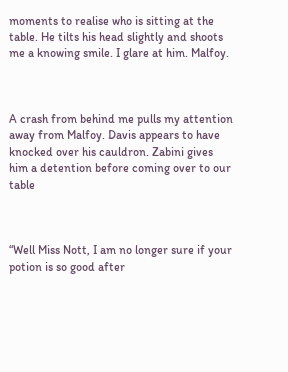moments to realise who is sitting at the table. He tilts his head slightly and shoots me a knowing smile. I glare at him. Malfoy.



A crash from behind me pulls my attention away from Malfoy. Davis appears to have knocked over his cauldron. Zabini gives him a detention before coming over to our table



“Well Miss Nott, I am no longer sure if your potion is so good after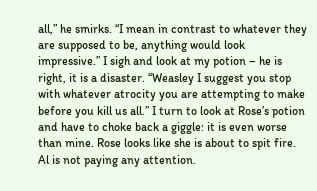all,” he smirks. “I mean in contrast to whatever they are supposed to be, anything would look impressive.” I sigh and look at my potion – he is right, it is a disaster. “Weasley I suggest you stop with whatever atrocity you are attempting to make before you kill us all.” I turn to look at Rose’s potion and have to choke back a giggle: it is even worse than mine. Rose looks like she is about to spit fire. Al is not paying any attention.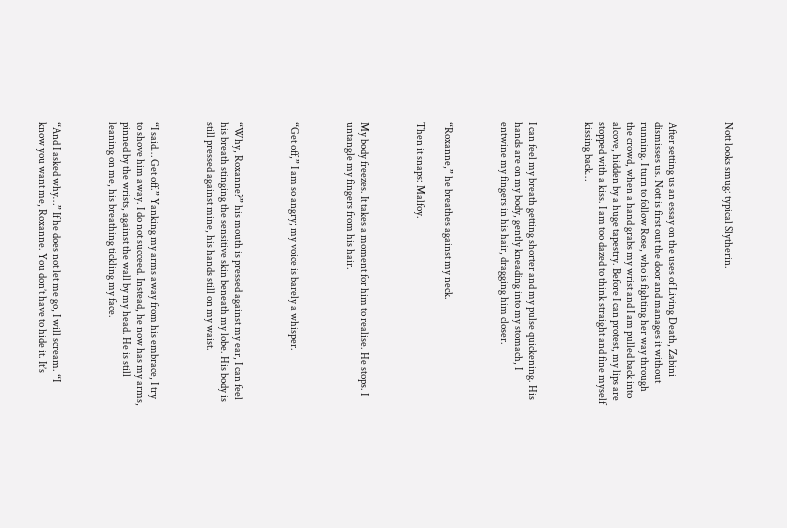Nott looks smug: typical Slytherin.



After setting us an essay on the uses of Living Death, Zabini dismisses us. Nott is first out the door and manages it without running. I turn to follow Rose, who is fighting her way through the crowd, when a hand grabs my wrist and I am pulled back into alcove, hidden by a huge tapestry. Before I can protest, my lips are stopped with a kiss. I am too dazed to think straight and fine myself kissing back…



I can feel my breath getting shorter and my pulse quickening. His hands are on my body, gently kneading into my stomach, I entwine my fingers in his hair, dragging him closer.



“Roxanne,” he breathes against my neck.

Then it snaps: Malfoy.



My body freezes. It takes a moment for him to realise. He stops. I untangle my fingers from his hair.



“Get off,” I am so angry; my voice is barely a whisper.



“Why, Roxanne?” his mouth is pressed against my ear, I can feel his breath stinging the sensitive skin beneath my lobe. His body is still pressed against mine, his hands still on my waist.



“I said… Get off.” Yanking my arms away from his embrace, I try to shove him away. I do not succeed. Instead, he now has my arms, pinned by the wrists, against the wall by my head. He is still leaning on me, his breathing tickling my face.



“And I asked why…” If he does not let me go, I will scream. “I know you want me, Roxanne. You don’t have to hide it. It’s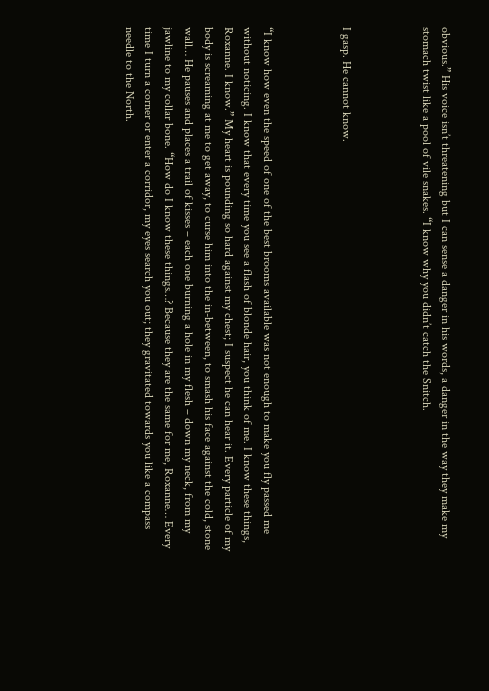obvious.” His voice isn’t threatening but I can sense a danger in his words, a danger in the way they make my stomach twist like a pool of vile snakes. “I know why you didn’t catch the Snitch.



I gasp. He cannot know.



“I know how even the speed of one of the best brooms available was not enough to make you fly passed me without noticing. I know that every time you see a flash of blonde hair, you think of me. I know these things, Roxanne. I know.” My heart is pounding so hard against my chest; I suspect he can hear it. Every particle of my body is screaming at me to get away, to curse him into the in-between, to smash his face against the cold, stone wall… He pauses and places a trail of kisses – each one burning a hole in my flesh – down my neck, from my jawline to my collar bone. “How do I know these things…? Because they are the same for me, Roxanne… Every time I turn a corner or enter a corridor, my eyes search you out; they gravitated towards you like a compass needle to the North.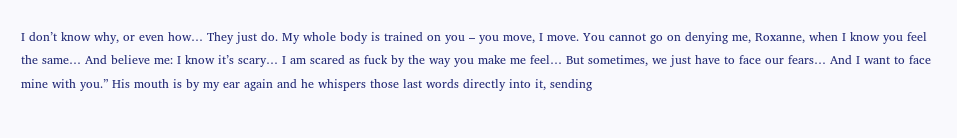I don’t know why, or even how… They just do. My whole body is trained on you – you move, I move. You cannot go on denying me, Roxanne, when I know you feel the same… And believe me: I know it’s scary… I am scared as fuck by the way you make me feel… But sometimes, we just have to face our fears… And I want to face mine with you.” His mouth is by my ear again and he whispers those last words directly into it, sending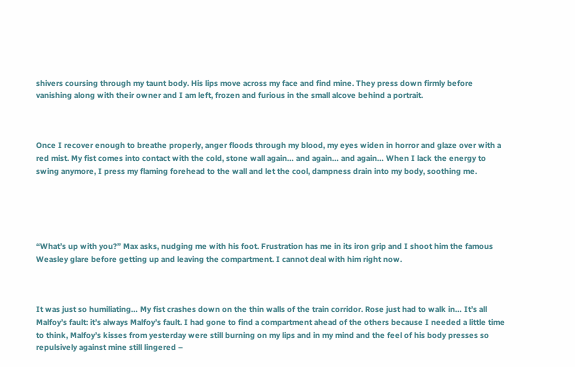shivers coursing through my taunt body. His lips move across my face and find mine. They press down firmly before vanishing along with their owner and I am left, frozen and furious in the small alcove behind a portrait.



Once I recover enough to breathe properly, anger floods through my blood, my eyes widen in horror and glaze over with a red mist. My fist comes into contact with the cold, stone wall again… and again… and again… When I lack the energy to swing anymore, I press my flaming forehead to the wall and let the cool, dampness drain into my body, soothing me.





“What’s up with you?” Max asks, nudging me with his foot. Frustration has me in its iron grip and I shoot him the famous Weasley glare before getting up and leaving the compartment. I cannot deal with him right now.



It was just so humiliating… My fist crashes down on the thin walls of the train corridor. Rose just had to walk in… It’s all Malfoy’s fault: it’s always Malfoy’s fault. I had gone to find a compartment ahead of the others because I needed a little time to think, Malfoy’s kisses from yesterday were still burning on my lips and in my mind and the feel of his body presses so repulsively against mine still lingered –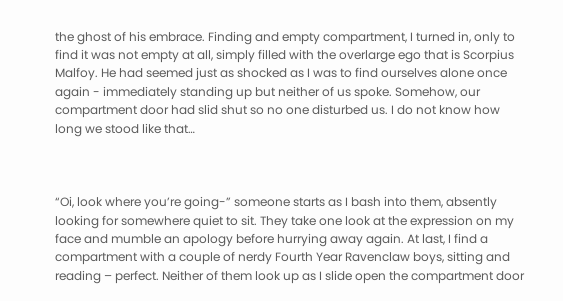the ghost of his embrace. Finding and empty compartment, I turned in, only to find it was not empty at all, simply filled with the overlarge ego that is Scorpius Malfoy. He had seemed just as shocked as I was to find ourselves alone once again - immediately standing up but neither of us spoke. Somehow, our compartment door had slid shut so no one disturbed us. I do not know how long we stood like that…



“Oi, look where you’re going-” someone starts as I bash into them, absently looking for somewhere quiet to sit. They take one look at the expression on my face and mumble an apology before hurrying away again. At last, I find a compartment with a couple of nerdy Fourth Year Ravenclaw boys, sitting and reading – perfect. Neither of them look up as I slide open the compartment door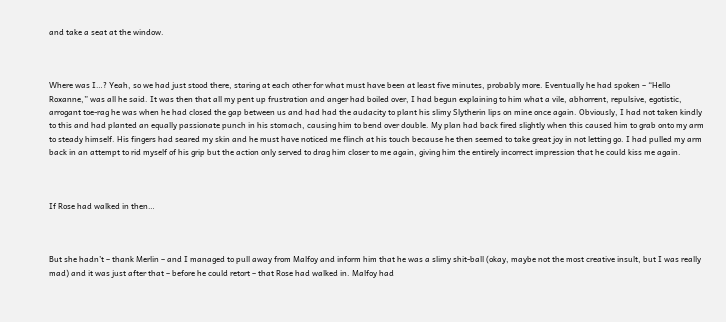and take a seat at the window.



Where was I…? Yeah, so we had just stood there, staring at each other for what must have been at least five minutes, probably more. Eventually he had spoken – “Hello Roxanne,” was all he said. It was then that all my pent up frustration and anger had boiled over, I had begun explaining to him what a vile, abhorrent, repulsive, egotistic, arrogant toe-rag he was when he had closed the gap between us and had had the audacity to plant his slimy Slytherin lips on mine once again. Obviously, I had not taken kindly to this and had planted an equally passionate punch in his stomach, causing him to bend over double. My plan had back fired slightly when this caused him to grab onto my arm to steady himself. His fingers had seared my skin and he must have noticed me flinch at his touch because he then seemed to take great joy in not letting go. I had pulled my arm back in an attempt to rid myself of his grip but the action only served to drag him closer to me again, giving him the entirely incorrect impression that he could kiss me again.



If Rose had walked in then…



But she hadn’t – thank Merlin – and I managed to pull away from Malfoy and inform him that he was a slimy shit-ball (okay, maybe not the most creative insult, but I was really mad) and it was just after that – before he could retort – that Rose had walked in. Malfoy had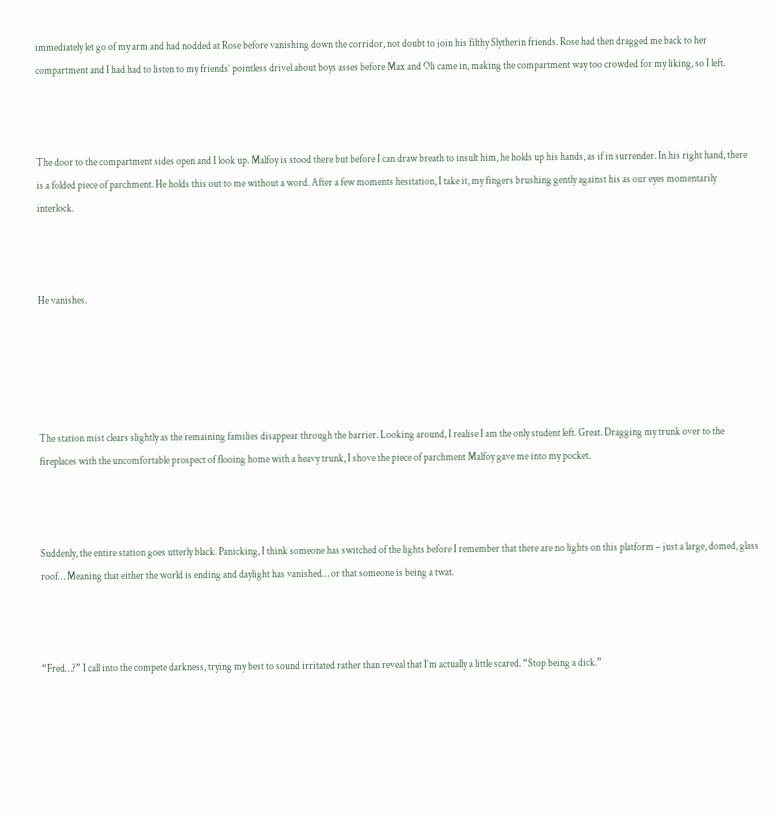immediately let go of my arm and had nodded at Rose before vanishing down the corridor, not doubt to join his filthy Slytherin friends. Rose had then dragged me back to her compartment and I had had to listen to my friends’ pointless drivel about boys asses before Max and Oli came in, making the compartment way too crowded for my liking, so I left.



The door to the compartment sides open and I look up. Malfoy is stood there but before I can draw breath to insult him, he holds up his hands, as if in surrender. In his right hand, there is a folded piece of parchment. He holds this out to me without a word. After a few moments hesitation, I take it, my fingers brushing gently against his as our eyes momentarily interlock.



He vanishes.





The station mist clears slightly as the remaining families disappear through the barrier. Looking around, I realise I am the only student left. Great. Dragging my trunk over to the fireplaces with the uncomfortable prospect of flooing home with a heavy trunk, I shove the piece of parchment Malfoy gave me into my pocket.



Suddenly, the entire station goes utterly black. Panicking, I think someone has switched of the lights before I remember that there are no lights on this platform – just a large, domed, glass roof… Meaning that either the world is ending and daylight has vanished… or that someone is being a twat.



“Fred…?” I call into the compete darkness, trying my best to sound irritated rather than reveal that I’m actually a little scared. “Stop being a dick.”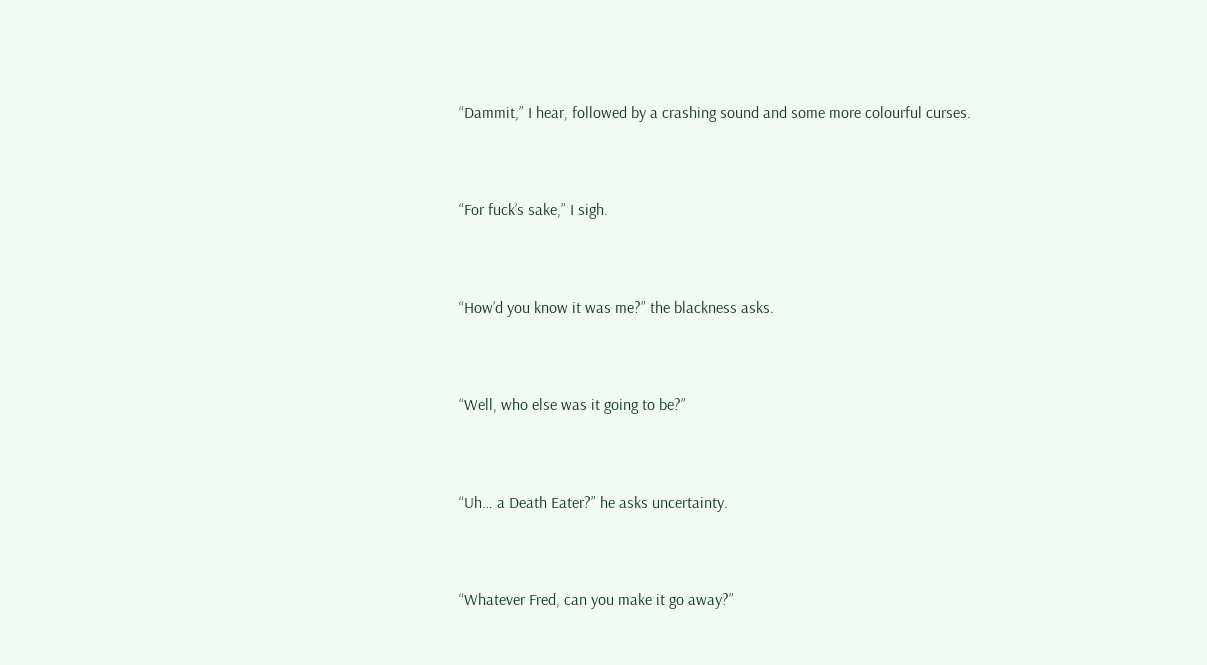“Dammit,” I hear, followed by a crashing sound and some more colourful curses.



“For fuck’s sake,” I sigh.



“How’d you know it was me?” the blackness asks.



“Well, who else was it going to be?”



“Uh… a Death Eater?” he asks uncertainty.



“Whatever Fred, can you make it go away?”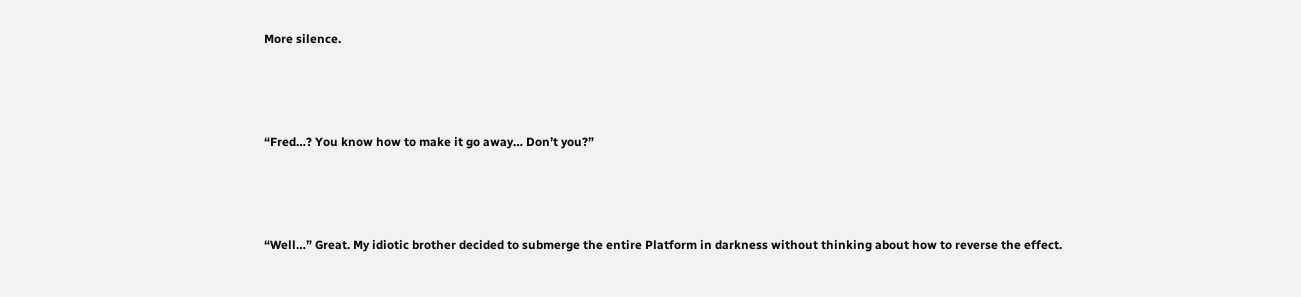More silence.



“Fred…? You know how to make it go away… Don’t you?”



“Well…” Great. My idiotic brother decided to submerge the entire Platform in darkness without thinking about how to reverse the effect.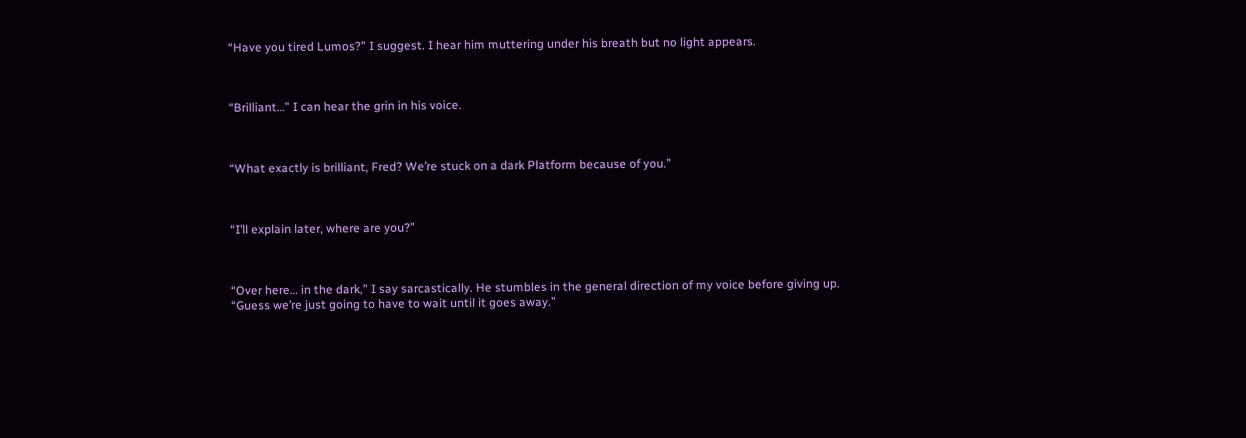“Have you tired Lumos?” I suggest. I hear him muttering under his breath but no light appears.



“Brilliant…” I can hear the grin in his voice.



“What exactly is brilliant, Fred? We’re stuck on a dark Platform because of you.”



“I’ll explain later, where are you?”



“Over here… in the dark,” I say sarcastically. He stumbles in the general direction of my voice before giving up. “Guess we’re just going to have to wait until it goes away.”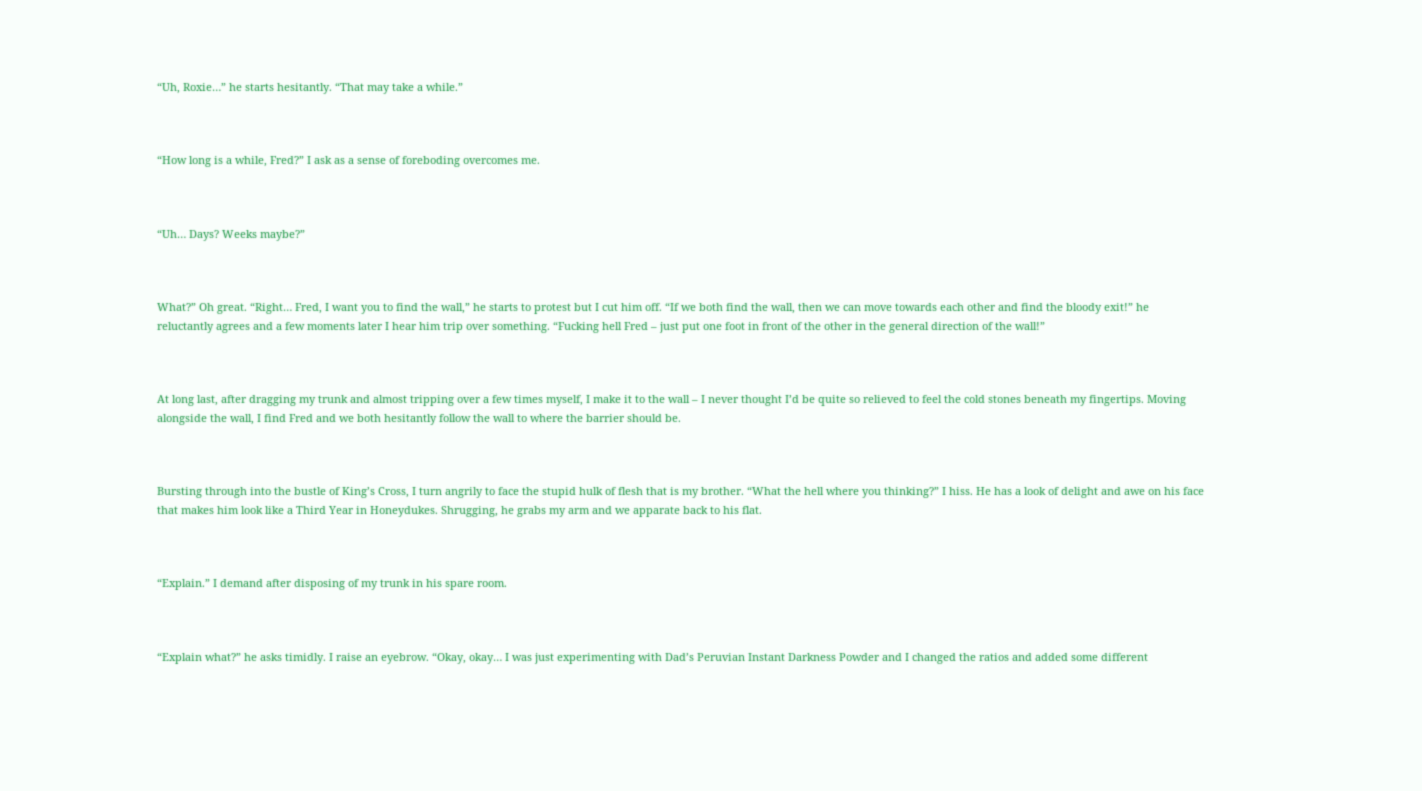“Uh, Roxie…” he starts hesitantly. “That may take a while.”



“How long is a while, Fred?” I ask as a sense of foreboding overcomes me.



“Uh… Days? Weeks maybe?”



What?” Oh great. “Right… Fred, I want you to find the wall,” he starts to protest but I cut him off. “If we both find the wall, then we can move towards each other and find the bloody exit!” he reluctantly agrees and a few moments later I hear him trip over something. “Fucking hell Fred – just put one foot in front of the other in the general direction of the wall!”



At long last, after dragging my trunk and almost tripping over a few times myself, I make it to the wall – I never thought I’d be quite so relieved to feel the cold stones beneath my fingertips. Moving alongside the wall, I find Fred and we both hesitantly follow the wall to where the barrier should be.



Bursting through into the bustle of King’s Cross, I turn angrily to face the stupid hulk of flesh that is my brother. “What the hell where you thinking?” I hiss. He has a look of delight and awe on his face that makes him look like a Third Year in Honeydukes. Shrugging, he grabs my arm and we apparate back to his flat.



“Explain.” I demand after disposing of my trunk in his spare room.



“Explain what?” he asks timidly. I raise an eyebrow. “Okay, okay… I was just experimenting with Dad’s Peruvian Instant Darkness Powder and I changed the ratios and added some different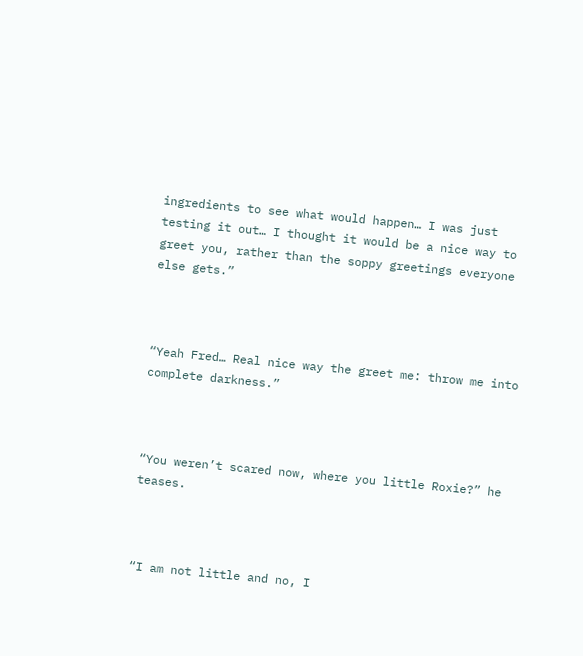ingredients to see what would happen… I was just testing it out… I thought it would be a nice way to greet you, rather than the soppy greetings everyone else gets.”



“Yeah Fred… Real nice way the greet me: throw me into complete darkness.”



“You weren’t scared now, where you little Roxie?” he teases.



“I am not little and no, I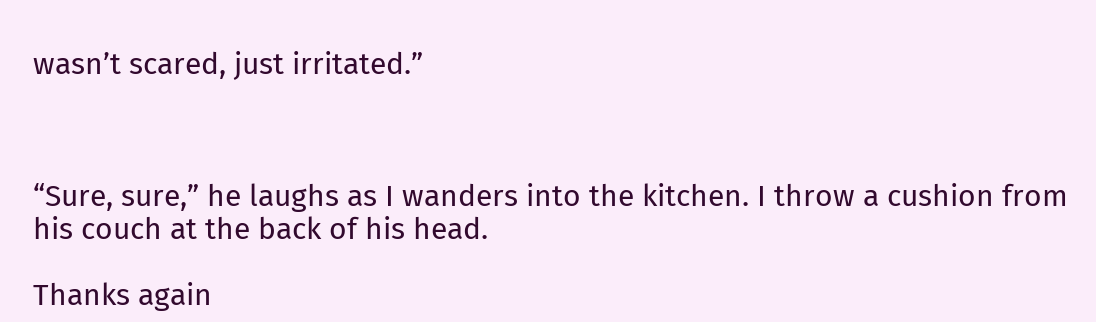wasn’t scared, just irritated.”



“Sure, sure,” he laughs as I wanders into the kitchen. I throw a cushion from his couch at the back of his head.

Thanks again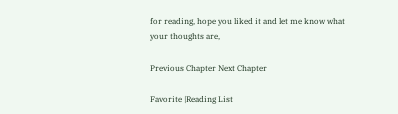for reading, hope you liked it and let me know what your thoughts are,

Previous Chapter Next Chapter

Favorite |Reading List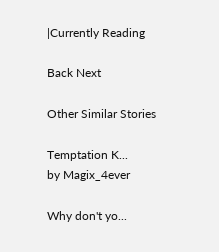|Currently Reading

Back Next

Other Similar Stories

Temptation K...
by Magix_4ever

Why don't yo...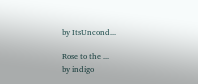by ItsUncond...

Rose to the ...
by indigo